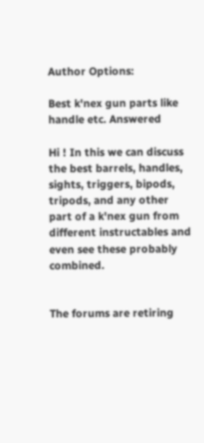Author Options:

Best k'nex gun parts like handle etc. Answered

Hi ! In this we can discuss the best barrels, handles, sights, triggers, bipods, tripods, and any other part of a k'nex gun from different instructables and even see these probably combined.


The forums are retiring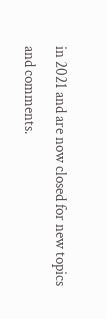in 2021 and are now closed for new topics and comments.